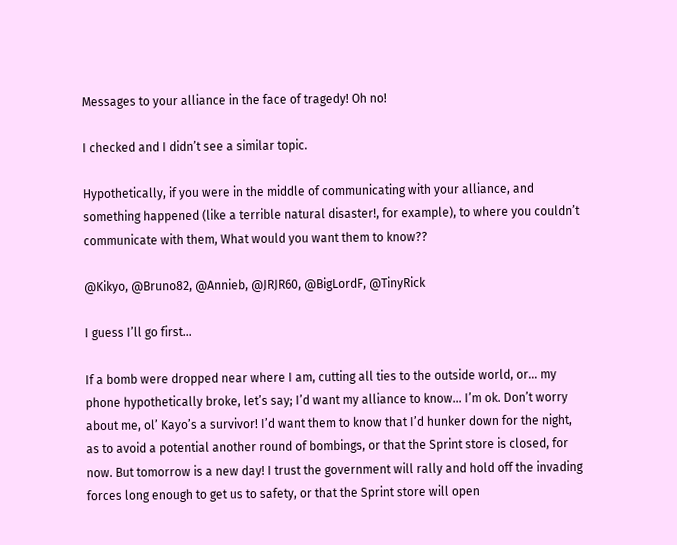Messages to your alliance in the face of tragedy! Oh no!

I checked and I didn’t see a similar topic.

Hypothetically, if you were in the middle of communicating with your alliance, and something happened (like a terrible natural disaster!, for example), to where you couldn’t communicate with them, What would you want them to know??

@Kikyo, @Bruno82, @Annieb, @JRJR60, @BigLordF, @TinyRick

I guess I’ll go first…

If a bomb were dropped near where I am, cutting all ties to the outside world, or… my phone hypothetically broke, let’s say; I’d want my alliance to know… I’m ok. Don’t worry about me, ol’ Kayo’s a survivor! I’d want them to know that I’d hunker down for the night, as to avoid a potential another round of bombings, or that the Sprint store is closed, for now. But tomorrow is a new day! I trust the government will rally and hold off the invading forces long enough to get us to safety, or that the Sprint store will open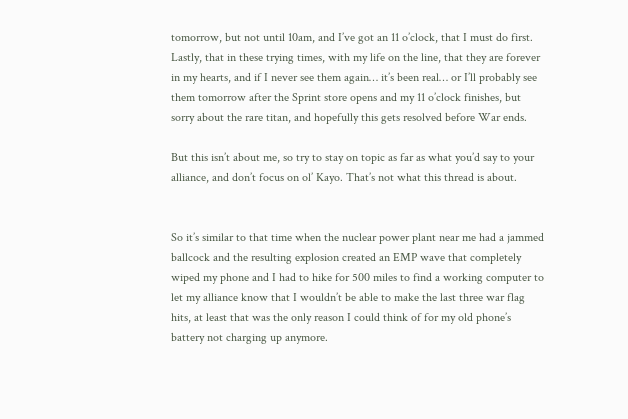tomorrow, but not until 10am, and I’ve got an 11 o’clock, that I must do first. Lastly, that in these trying times, with my life on the line, that they are forever in my hearts, and if I never see them again… it’s been real… or I’ll probably see them tomorrow after the Sprint store opens and my 11 o’clock finishes, but sorry about the rare titan, and hopefully this gets resolved before War ends.

But this isn’t about me, so try to stay on topic as far as what you’d say to your alliance, and don’t focus on ol’ Kayo. That’s not what this thread is about.


So it’s similar to that time when the nuclear power plant near me had a jammed ballcock and the resulting explosion created an EMP wave that completely wiped my phone and I had to hike for 500 miles to find a working computer to let my alliance know that I wouldn’t be able to make the last three war flag hits, at least that was the only reason I could think of for my old phone’s battery not charging up anymore.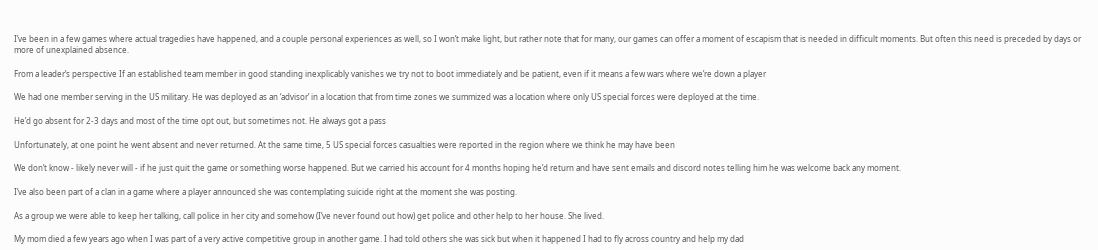I’ve been in a few games where actual tragedies have happened, and a couple personal experiences as well, so I won’t make light, but rather note that for many, our games can offer a moment of escapism that is needed in difficult moments. But often this need is preceded by days or more of unexplained absence.

From a leader’s perspective If an established team member in good standing inexplicably vanishes we try not to boot immediately and be patient, even if it means a few wars where we’re down a player

We had one member serving in the US military. He was deployed as an ‘advisor’ in a location that from time zones we summized was a location where only US special forces were deployed at the time.

He’d go absent for 2-3 days and most of the time opt out, but sometimes not. He always got a pass

Unfortunately, at one point he went absent and never returned. At the same time, 5 US special forces casualties were reported in the region where we think he may have been

We don’t know - likely never will - if he just quit the game or something worse happened. But we carried his account for 4 months hoping he’d return and have sent emails and discord notes telling him he was welcome back any moment.

I’ve also been part of a clan in a game where a player announced she was contemplating suicide right at the moment she was posting.

As a group we were able to keep her talking, call police in her city and somehow (I’ve never found out how) get police and other help to her house. She lived.

My mom died a few years ago when I was part of a very active competitive group in another game. I had told others she was sick but when it happened I had to fly across country and help my dad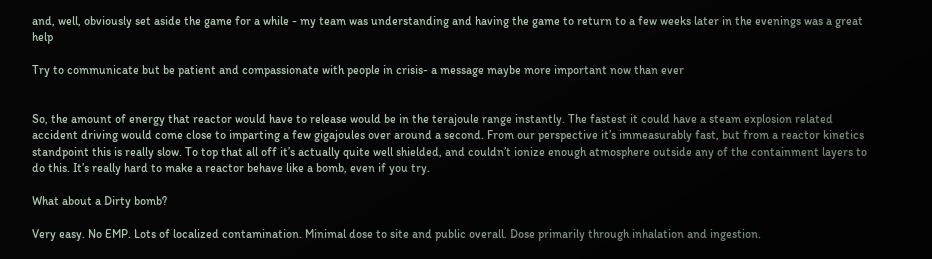and, well, obviously set aside the game for a while - my team was understanding and having the game to return to a few weeks later in the evenings was a great help

Try to communicate but be patient and compassionate with people in crisis- a message maybe more important now than ever


So, the amount of energy that reactor would have to release would be in the terajoule range instantly. The fastest it could have a steam explosion related accident driving would come close to imparting a few gigajoules over around a second. From our perspective it’s immeasurably fast, but from a reactor kinetics standpoint this is really slow. To top that all off it’s actually quite well shielded, and couldn’t ionize enough atmosphere outside any of the containment layers to do this. It’s really hard to make a reactor behave like a bomb, even if you try.

What about a Dirty bomb?

Very easy. No EMP. Lots of localized contamination. Minimal dose to site and public overall. Dose primarily through inhalation and ingestion.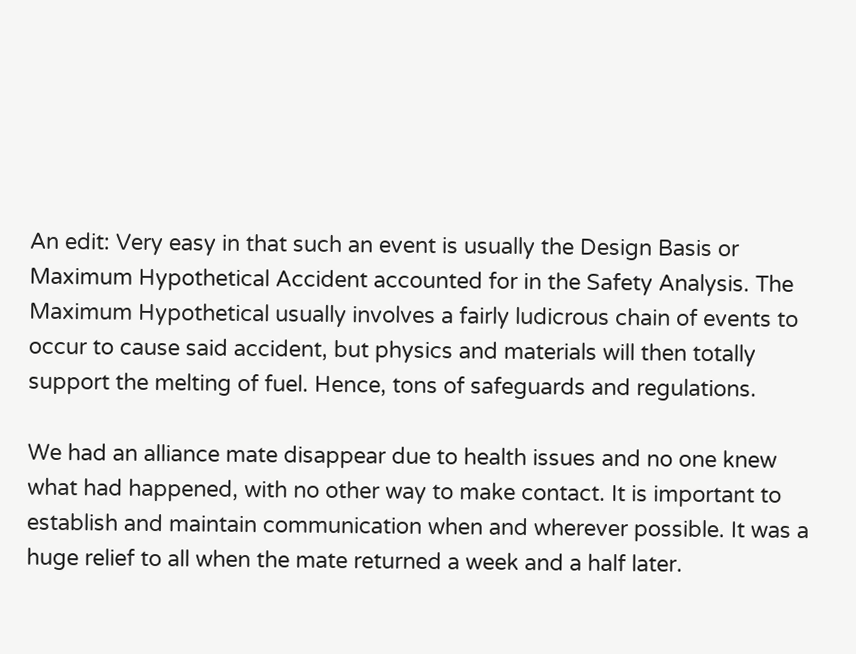An edit: Very easy in that such an event is usually the Design Basis or Maximum Hypothetical Accident accounted for in the Safety Analysis. The Maximum Hypothetical usually involves a fairly ludicrous chain of events to occur to cause said accident, but physics and materials will then totally support the melting of fuel. Hence, tons of safeguards and regulations.

We had an alliance mate disappear due to health issues and no one knew what had happened, with no other way to make contact. It is important to establish and maintain communication when and wherever possible. It was a huge relief to all when the mate returned a week and a half later.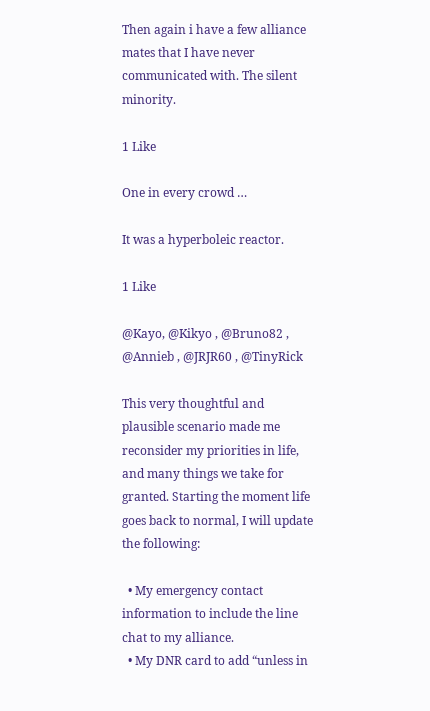Then again i have a few alliance mates that I have never communicated with. The silent minority.

1 Like

One in every crowd …

It was a hyperboleic reactor.

1 Like

@Kayo, @Kikyo , @Bruno82 , @Annieb , @JRJR60 , @TinyRick

This very thoughtful and plausible scenario made me reconsider my priorities in life, and many things we take for granted. Starting the moment life goes back to normal, I will update the following:

  • My emergency contact information to include the line chat to my alliance.
  • My DNR card to add “unless in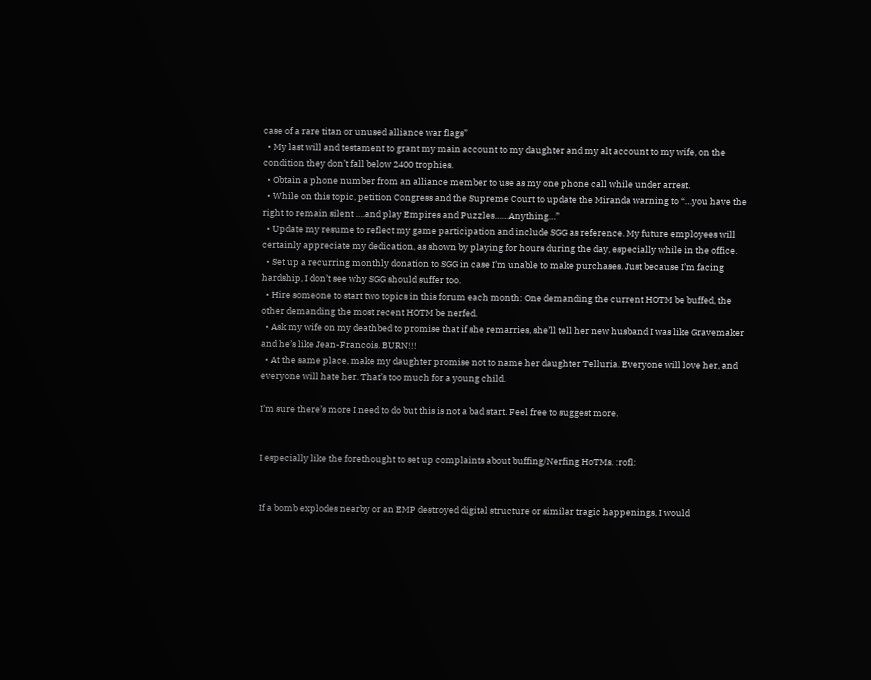case of a rare titan or unused alliance war flags”
  • My last will and testament to grant my main account to my daughter and my alt account to my wife, on the condition they don’t fall below 2400 trophies.
  • Obtain a phone number from an alliance member to use as my one phone call while under arrest.
  • While on this topic, petition Congress and the Supreme Court to update the Miranda warning to “…you have the right to remain silent ….and play Empires and Puzzles……Anything…”
  • Update my resume to reflect my game participation and include SGG as reference. My future employees will certainly appreciate my dedication, as shown by playing for hours during the day, especially while in the office.
  • Set up a recurring monthly donation to SGG in case I’m unable to make purchases. Just because I’m facing hardship, I don’t see why SGG should suffer too.
  • Hire someone to start two topics in this forum each month: One demanding the current HOTM be buffed, the other demanding the most recent HOTM be nerfed.
  • Ask my wife on my deathbed to promise that if she remarries, she’ll tell her new husband I was like Gravemaker and he’s like Jean-Francois. BURN!!!
  • At the same place, make my daughter promise not to name her daughter Telluria. Everyone will love her, and everyone will hate her. That’s too much for a young child.

I’m sure there’s more I need to do but this is not a bad start. Feel free to suggest more.


I especially like the forethought to set up complaints about buffing/Nerfing HoTMs. :rofl:


If a bomb explodes nearby or an EMP destroyed digital structure or similar tragic happenings, I would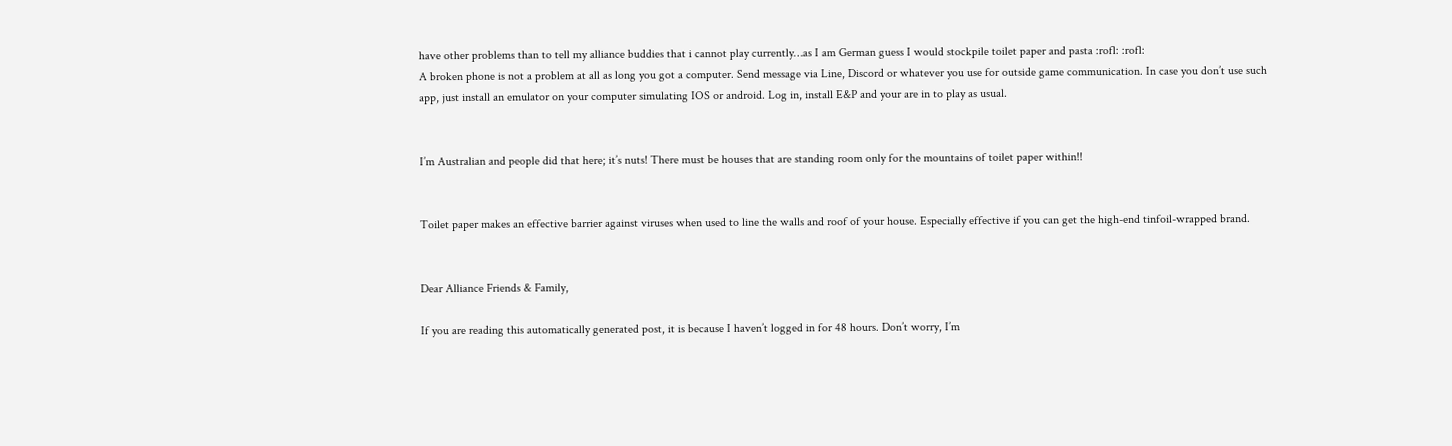have other problems than to tell my alliance buddies that i cannot play currently…as I am German guess I would stockpile toilet paper and pasta :rofl: :rofl:
A broken phone is not a problem at all as long you got a computer. Send message via Line, Discord or whatever you use for outside game communication. In case you don’t use such app, just install an emulator on your computer simulating IOS or android. Log in, install E&P and your are in to play as usual.


I’m Australian and people did that here; it’s nuts! There must be houses that are standing room only for the mountains of toilet paper within!!


Toilet paper makes an effective barrier against viruses when used to line the walls and roof of your house. Especially effective if you can get the high-end tinfoil-wrapped brand.


Dear Alliance Friends & Family,

If you are reading this automatically generated post, it is because I haven’t logged in for 48 hours. Don’t worry, I’m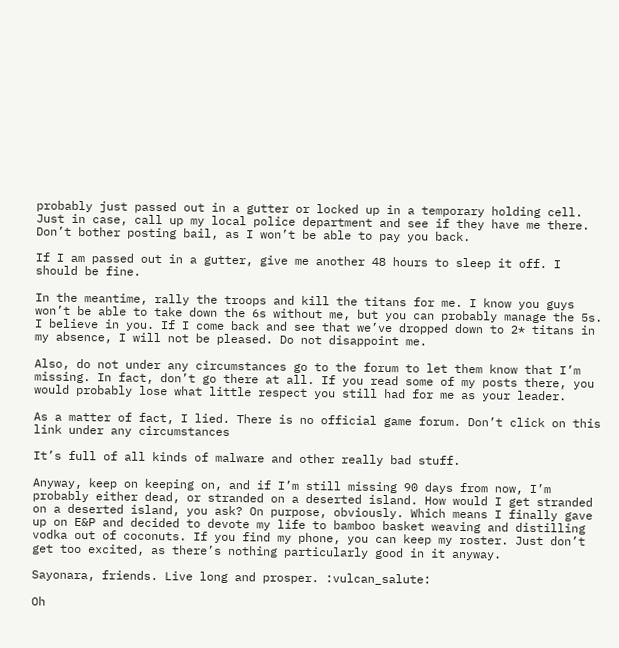probably just passed out in a gutter or locked up in a temporary holding cell. Just in case, call up my local police department and see if they have me there. Don’t bother posting bail, as I won’t be able to pay you back.

If I am passed out in a gutter, give me another 48 hours to sleep it off. I should be fine.

In the meantime, rally the troops and kill the titans for me. I know you guys won’t be able to take down the 6s without me, but you can probably manage the 5s. I believe in you. If I come back and see that we’ve dropped down to 2* titans in my absence, I will not be pleased. Do not disappoint me.

Also, do not under any circumstances go to the forum to let them know that I’m missing. In fact, don’t go there at all. If you read some of my posts there, you would probably lose what little respect you still had for me as your leader.

As a matter of fact, I lied. There is no official game forum. Don’t click on this link under any circumstances

It’s full of all kinds of malware and other really bad stuff.

Anyway, keep on keeping on, and if I’m still missing 90 days from now, I’m probably either dead, or stranded on a deserted island. How would I get stranded on a deserted island, you ask? On purpose, obviously. Which means I finally gave up on E&P and decided to devote my life to bamboo basket weaving and distilling vodka out of coconuts. If you find my phone, you can keep my roster. Just don’t get too excited, as there’s nothing particularly good in it anyway.

Sayonara, friends. Live long and prosper. :vulcan_salute:

Oh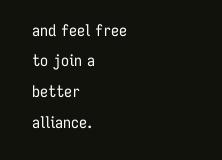and feel free to join a better alliance.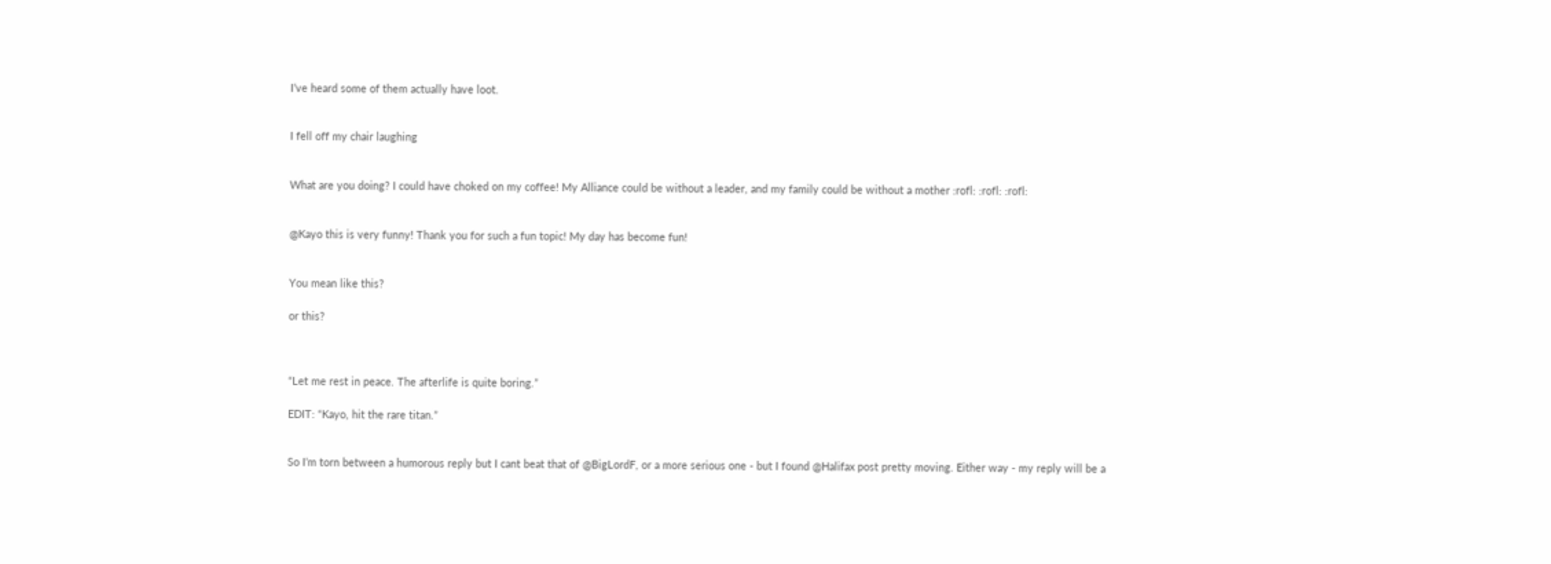I’ve heard some of them actually have loot.


I fell off my chair laughing


What are you doing? I could have choked on my coffee! My Alliance could be without a leader, and my family could be without a mother :rofl: :rofl: :rofl:


@Kayo this is very funny! Thank you for such a fun topic! My day has become fun!


You mean like this?

or this?



“Let me rest in peace. The afterlife is quite boring.”

EDIT: “Kayo, hit the rare titan.”


So I’m torn between a humorous reply but I cant beat that of @BigLordF, or a more serious one - but I found @Halifax post pretty moving. Either way - my reply will be a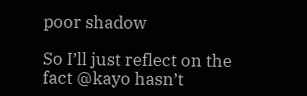poor shadow

So I’ll just reflect on the fact @kayo hasn’t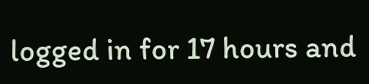logged in for 17 hours and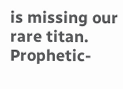is missing our rare titan.
Prophetic-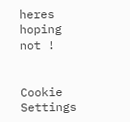heres hoping not !


Cookie Settings